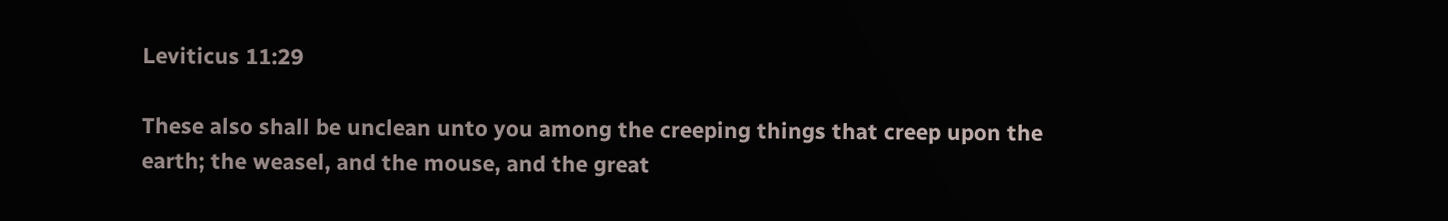Leviticus 11:29

These also shall be unclean unto you among the creeping things that creep upon the earth; the weasel, and the mouse, and the great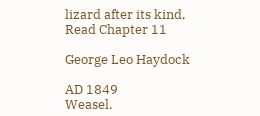lizard after its kind,
Read Chapter 11

George Leo Haydock

AD 1849
Weasel.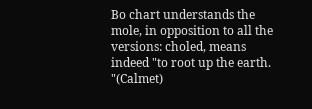Bo chart understands the mole, in opposition to all the versions: choled, means indeed "to root up the earth. "(Calmet)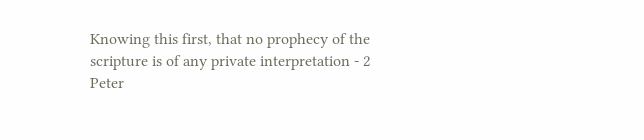Knowing this first, that no prophecy of the scripture is of any private interpretation - 2 Peter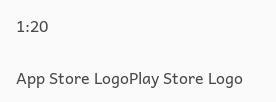1:20

App Store LogoPlay Store Logo